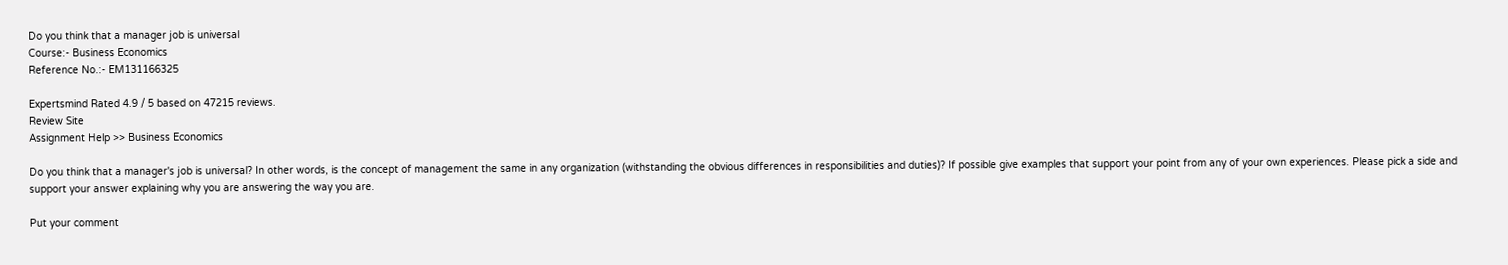Do you think that a manager job is universal
Course:- Business Economics
Reference No.:- EM131166325

Expertsmind Rated 4.9 / 5 based on 47215 reviews.
Review Site
Assignment Help >> Business Economics

Do you think that a manager's job is universal? In other words, is the concept of management the same in any organization (withstanding the obvious differences in responsibilities and duties)? If possible give examples that support your point from any of your own experiences. Please pick a side and support your answer explaining why you are answering the way you are.

Put your comment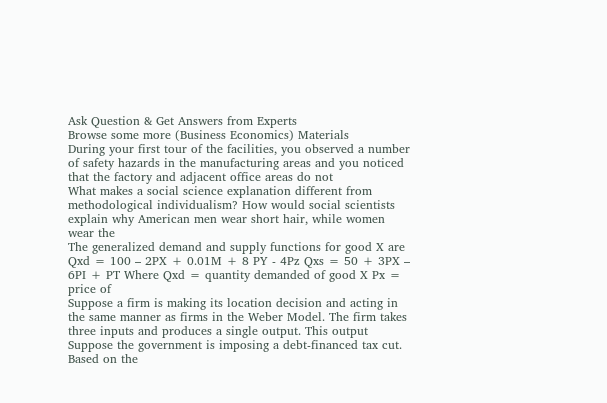Ask Question & Get Answers from Experts
Browse some more (Business Economics) Materials
During your first tour of the facilities, you observed a number of safety hazards in the manufacturing areas and you noticed that the factory and adjacent office areas do not
What makes a social science explanation different from methodological individualism? How would social scientists explain why American men wear short hair, while women wear the
The generalized demand and supply functions for good X are Qxd = 100 – 2PX + 0.01M + 8 PY - 4Pz Qxs = 50 + 3PX – 6PI + PT Where Qxd = quantity demanded of good X Px = price of
Suppose a firm is making its location decision and acting in the same manner as firms in the Weber Model. The firm takes three inputs and produces a single output. This output
Suppose the government is imposing a debt-financed tax cut. Based on the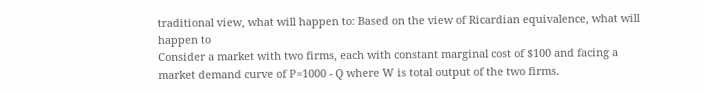traditional view, what will happen to: Based on the view of Ricardian equivalence, what will happen to
Consider a market with two firms, each with constant marginal cost of $100 and facing a market demand curve of P=1000 - Q where W is total output of the two firms.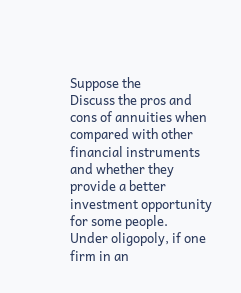Suppose the
Discuss the pros and cons of annuities when compared with other financial instruments and whether they provide a better investment opportunity for some people.
Under oligopoly, if one firm in an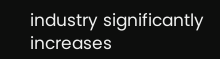industry significantly increases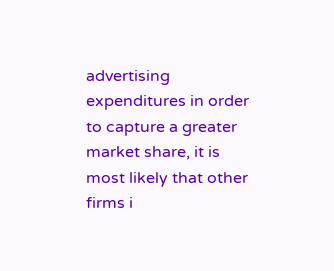advertising expenditures in order to capture a greater market share, it is most likely that other firms i